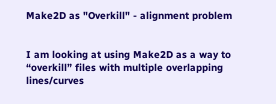Make2D as "Overkill" - alignment problem


I am looking at using Make2D as a way to “overkill” files with multiple overlapping lines/curves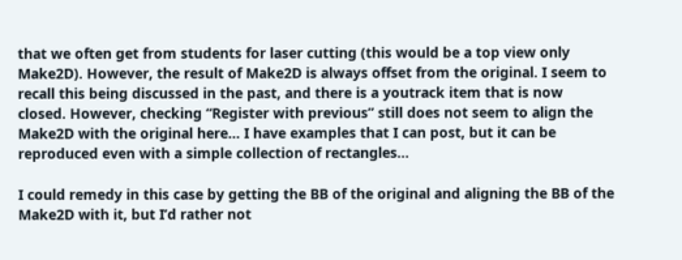that we often get from students for laser cutting (this would be a top view only Make2D). However, the result of Make2D is always offset from the original. I seem to recall this being discussed in the past, and there is a youtrack item that is now closed. However, checking “Register with previous” still does not seem to align the Make2D with the original here… I have examples that I can post, but it can be reproduced even with a simple collection of rectangles…

I could remedy in this case by getting the BB of the original and aligning the BB of the Make2D with it, but I’d rather not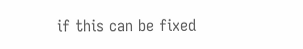if this can be fixed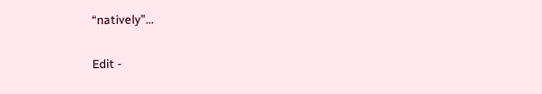“natively”…

Edit -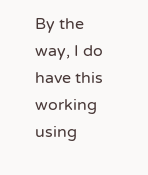By the way, I do have this working using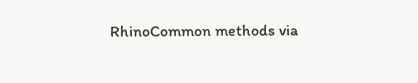RhinoCommon methods via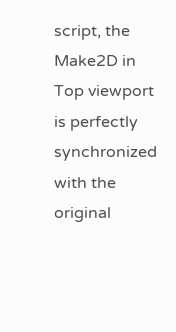script, the Make2D in Top viewport is perfectly synchronized with the original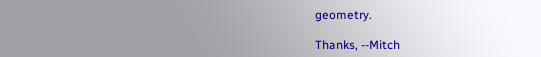geometry.

Thanks, --Mitch